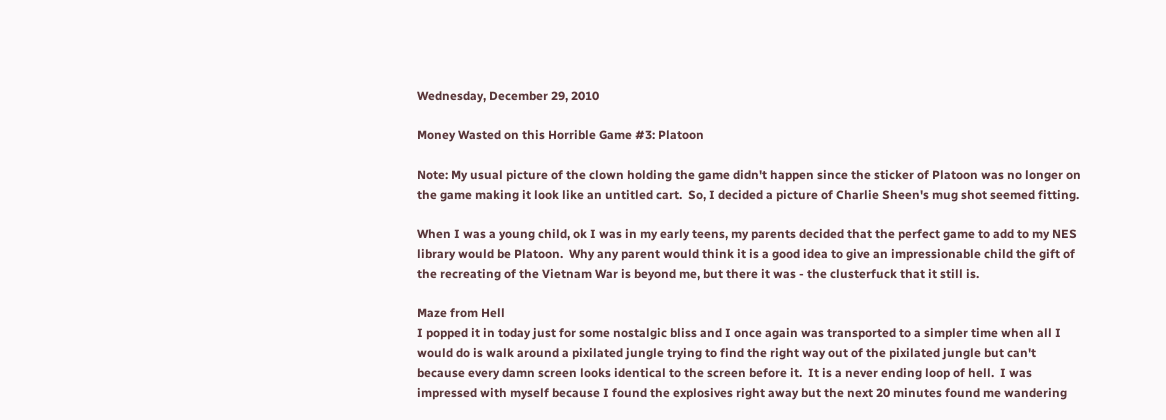Wednesday, December 29, 2010

Money Wasted on this Horrible Game #3: Platoon

Note: My usual picture of the clown holding the game didn't happen since the sticker of Platoon was no longer on the game making it look like an untitled cart.  So, I decided a picture of Charlie Sheen's mug shot seemed fitting.

When I was a young child, ok I was in my early teens, my parents decided that the perfect game to add to my NES library would be Platoon.  Why any parent would think it is a good idea to give an impressionable child the gift of the recreating of the Vietnam War is beyond me, but there it was - the clusterfuck that it still is.

Maze from Hell
I popped it in today just for some nostalgic bliss and I once again was transported to a simpler time when all I would do is walk around a pixilated jungle trying to find the right way out of the pixilated jungle but can't because every damn screen looks identical to the screen before it.  It is a never ending loop of hell.  I was impressed with myself because I found the explosives right away but the next 20 minutes found me wandering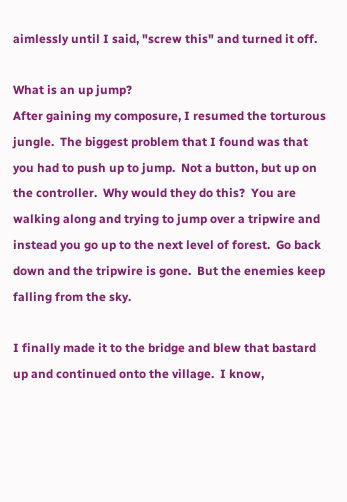aimlessly until I said, "screw this" and turned it off.

What is an up jump?
After gaining my composure, I resumed the torturous jungle.  The biggest problem that I found was that you had to push up to jump.  Not a button, but up on the controller.  Why would they do this?  You are walking along and trying to jump over a tripwire and instead you go up to the next level of forest.  Go back down and the tripwire is gone.  But the enemies keep falling from the sky.

I finally made it to the bridge and blew that bastard up and continued onto the village.  I know,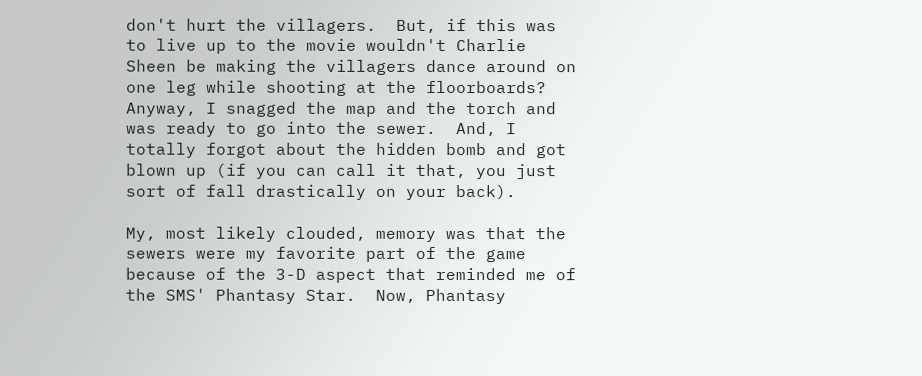don't hurt the villagers.  But, if this was to live up to the movie wouldn't Charlie Sheen be making the villagers dance around on one leg while shooting at the floorboards?  Anyway, I snagged the map and the torch and was ready to go into the sewer.  And, I totally forgot about the hidden bomb and got blown up (if you can call it that, you just sort of fall drastically on your back).

My, most likely clouded, memory was that the sewers were my favorite part of the game because of the 3-D aspect that reminded me of the SMS' Phantasy Star.  Now, Phantasy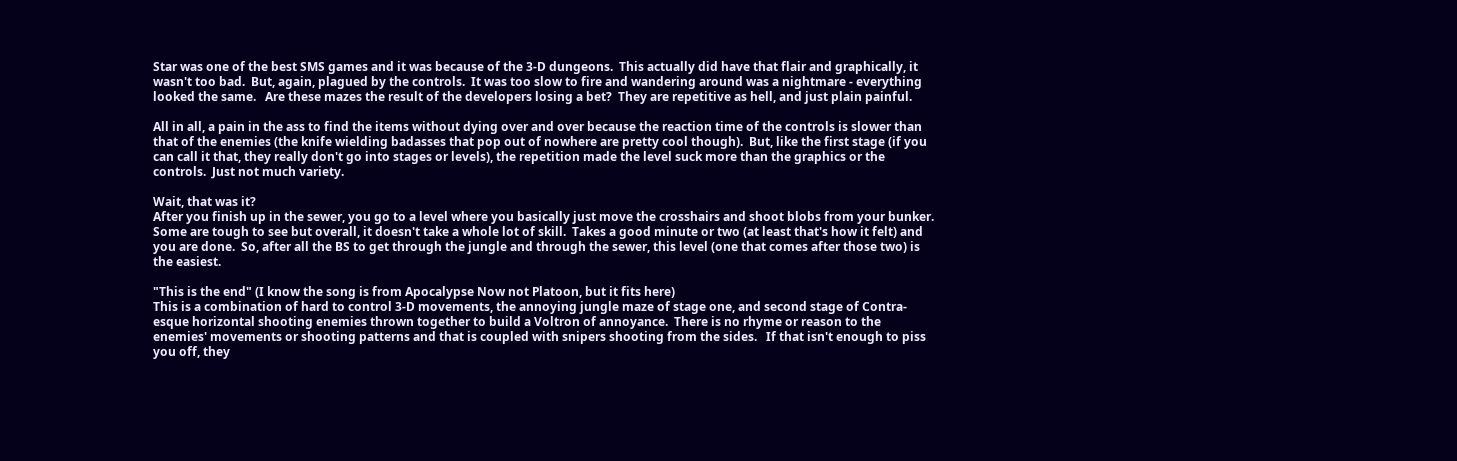Star was one of the best SMS games and it was because of the 3-D dungeons.  This actually did have that flair and graphically, it wasn't too bad.  But, again, plagued by the controls.  It was too slow to fire and wandering around was a nightmare - everything looked the same.   Are these mazes the result of the developers losing a bet?  They are repetitive as hell, and just plain painful.

All in all, a pain in the ass to find the items without dying over and over because the reaction time of the controls is slower than that of the enemies (the knife wielding badasses that pop out of nowhere are pretty cool though).  But, like the first stage (if you can call it that, they really don't go into stages or levels), the repetition made the level suck more than the graphics or the controls.  Just not much variety.

Wait, that was it?
After you finish up in the sewer, you go to a level where you basically just move the crosshairs and shoot blobs from your bunker.  Some are tough to see but overall, it doesn't take a whole lot of skill.  Takes a good minute or two (at least that's how it felt) and you are done.  So, after all the BS to get through the jungle and through the sewer, this level (one that comes after those two) is the easiest.

"This is the end" (I know the song is from Apocalypse Now not Platoon, but it fits here)
This is a combination of hard to control 3-D movements, the annoying jungle maze of stage one, and second stage of Contra-esque horizontal shooting enemies thrown together to build a Voltron of annoyance.  There is no rhyme or reason to the enemies' movements or shooting patterns and that is coupled with snipers shooting from the sides.   If that isn't enough to piss you off, they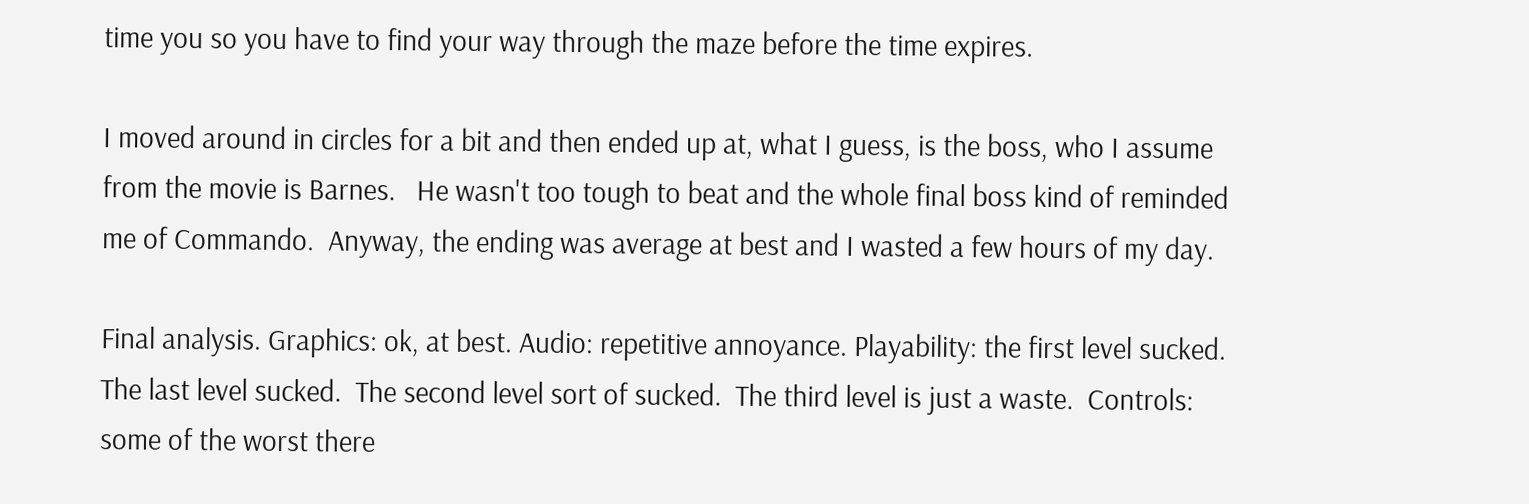time you so you have to find your way through the maze before the time expires.

I moved around in circles for a bit and then ended up at, what I guess, is the boss, who I assume from the movie is Barnes.   He wasn't too tough to beat and the whole final boss kind of reminded me of Commando.  Anyway, the ending was average at best and I wasted a few hours of my day.

Final analysis. Graphics: ok, at best. Audio: repetitive annoyance. Playability: the first level sucked.  The last level sucked.  The second level sort of sucked.  The third level is just a waste.  Controls: some of the worst there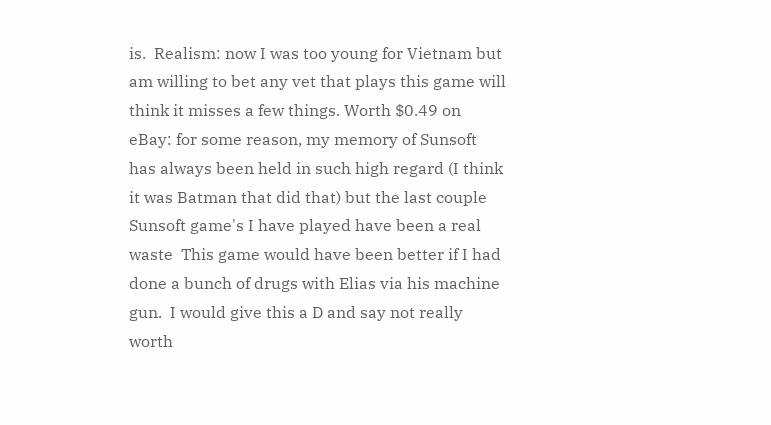is.  Realism: now I was too young for Vietnam but am willing to bet any vet that plays this game will think it misses a few things. Worth $0.49 on eBay: for some reason, my memory of Sunsoft has always been held in such high regard (I think it was Batman that did that) but the last couple Sunsoft game's I have played have been a real waste  This game would have been better if I had done a bunch of drugs with Elias via his machine gun.  I would give this a D and say not really worth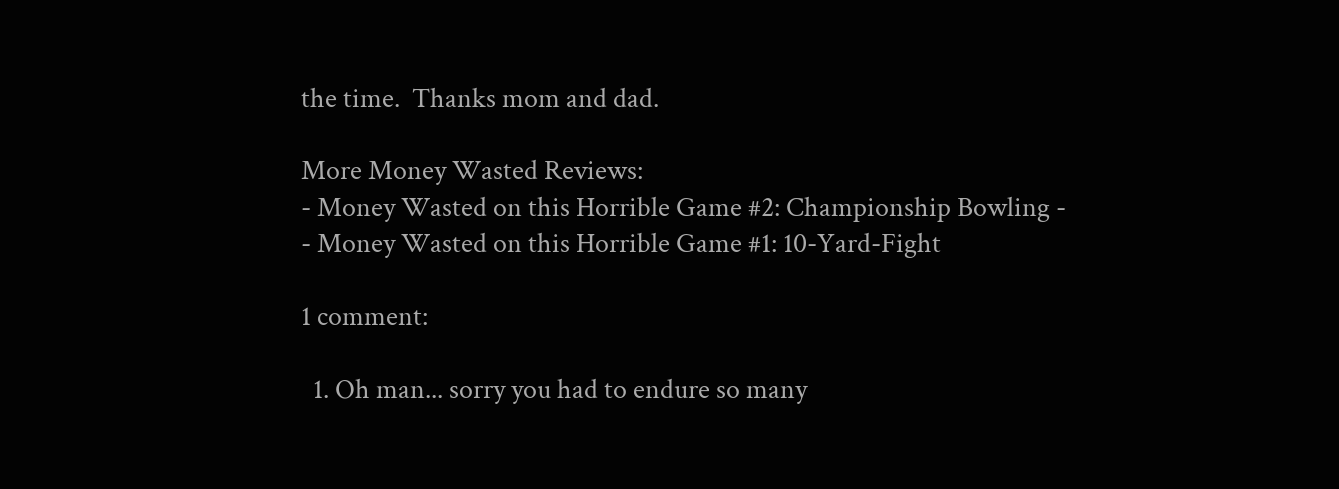the time.  Thanks mom and dad.

More Money Wasted Reviews:
- Money Wasted on this Horrible Game #2: Championship Bowling -
- Money Wasted on this Horrible Game #1: 10-Yard-Fight

1 comment:

  1. Oh man... sorry you had to endure so many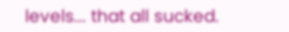levels... that all sucked.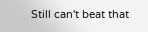Still can't beat that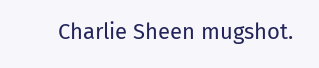Charlie Sheen mugshot.